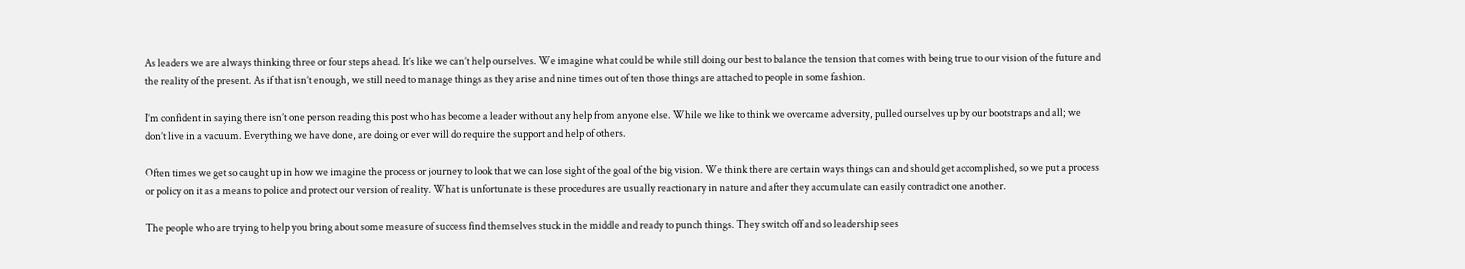As leaders we are always thinking three or four steps ahead. It’s like we can’t help ourselves. We imagine what could be while still doing our best to balance the tension that comes with being true to our vision of the future and the reality of the present. As if that isn’t enough, we still need to manage things as they arise and nine times out of ten those things are attached to people in some fashion.

I’m confident in saying there isn’t one person reading this post who has become a leader without any help from anyone else. While we like to think we overcame adversity, pulled ourselves up by our bootstraps and all; we don’t live in a vacuum. Everything we have done, are doing or ever will do require the support and help of others.

Often times we get so caught up in how we imagine the process or journey to look that we can lose sight of the goal of the big vision. We think there are certain ways things can and should get accomplished, so we put a process or policy on it as a means to police and protect our version of reality. What is unfortunate is these procedures are usually reactionary in nature and after they accumulate can easily contradict one another.

The people who are trying to help you bring about some measure of success find themselves stuck in the middle and ready to punch things. They switch off and so leadership sees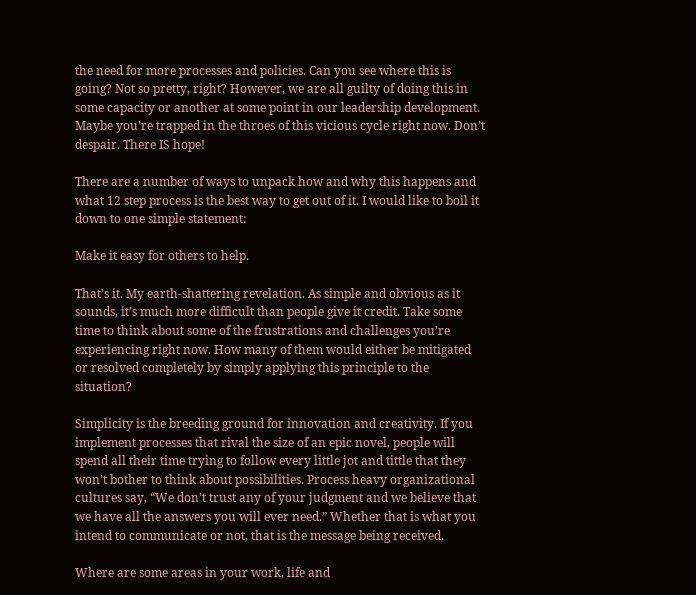the need for more processes and policies. Can you see where this is going? Not so pretty, right? However, we are all guilty of doing this in some capacity or another at some point in our leadership development. Maybe you’re trapped in the throes of this vicious cycle right now. Don’t despair. There IS hope!

There are a number of ways to unpack how and why this happens and what 12 step process is the best way to get out of it. I would like to boil it down to one simple statement:

Make it easy for others to help.

That’s it. My earth-shattering revelation. As simple and obvious as it sounds, it’s much more difficult than people give it credit. Take some time to think about some of the frustrations and challenges you’re experiencing right now. How many of them would either be mitigated or resolved completely by simply applying this principle to the situation?

Simplicity is the breeding ground for innovation and creativity. If you implement processes that rival the size of an epic novel, people will spend all their time trying to follow every little jot and tittle that they won’t bother to think about possibilities. Process heavy organizational cultures say, “We don’t trust any of your judgment and we believe that we have all the answers you will ever need.” Whether that is what you intend to communicate or not, that is the message being received.

Where are some areas in your work, life and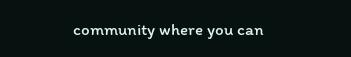community where you can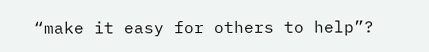“make it easy for others to help”?